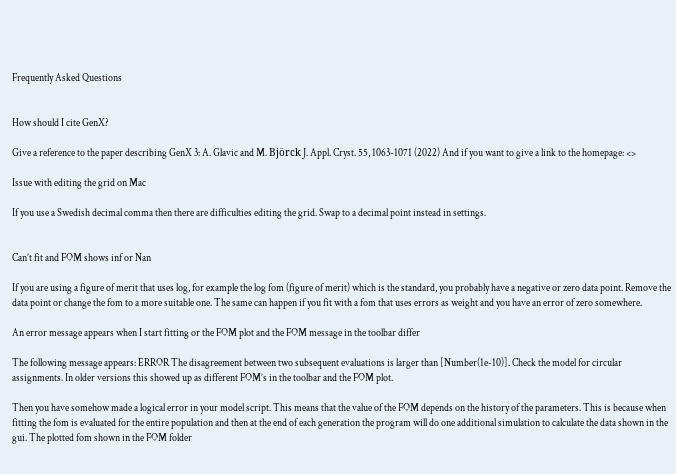Frequently Asked Questions


How should I cite GenX?

Give a reference to the paper describing GenX 3: A. Glavic and M. Björck J. Appl. Cryst. 55, 1063-1071 (2022) And if you want to give a link to the homepage: <>

Issue with editing the grid on Mac

If you use a Swedish decimal comma then there are difficulties editing the grid. Swap to a decimal point instead in settings.


Can’t fit and FOM shows inf or Nan

If you are using a figure of merit that uses log, for example the log fom (figure of merit) which is the standard, you probably have a negative or zero data point. Remove the data point or change the fom to a more suitable one. The same can happen if you fit with a fom that uses errors as weight and you have an error of zero somewhere.

An error message appears when I start fitting or the FOM plot and the FOM message in the toolbar differ

The following message appears: ERROR The disagreement between two subsequent evaluations is larger than [Number(1e-10)]. Check the model for circular assignments. In older versions this showed up as different FOM’s in the toolbar and the FOM plot.

Then you have somehow made a logical error in your model script. This means that the value of the FOM depends on the history of the parameters. This is because when fitting the fom is evaluated for the entire population and then at the end of each generation the program will do one additional simulation to calculate the data shown in the gui. The plotted fom shown in the FOM folder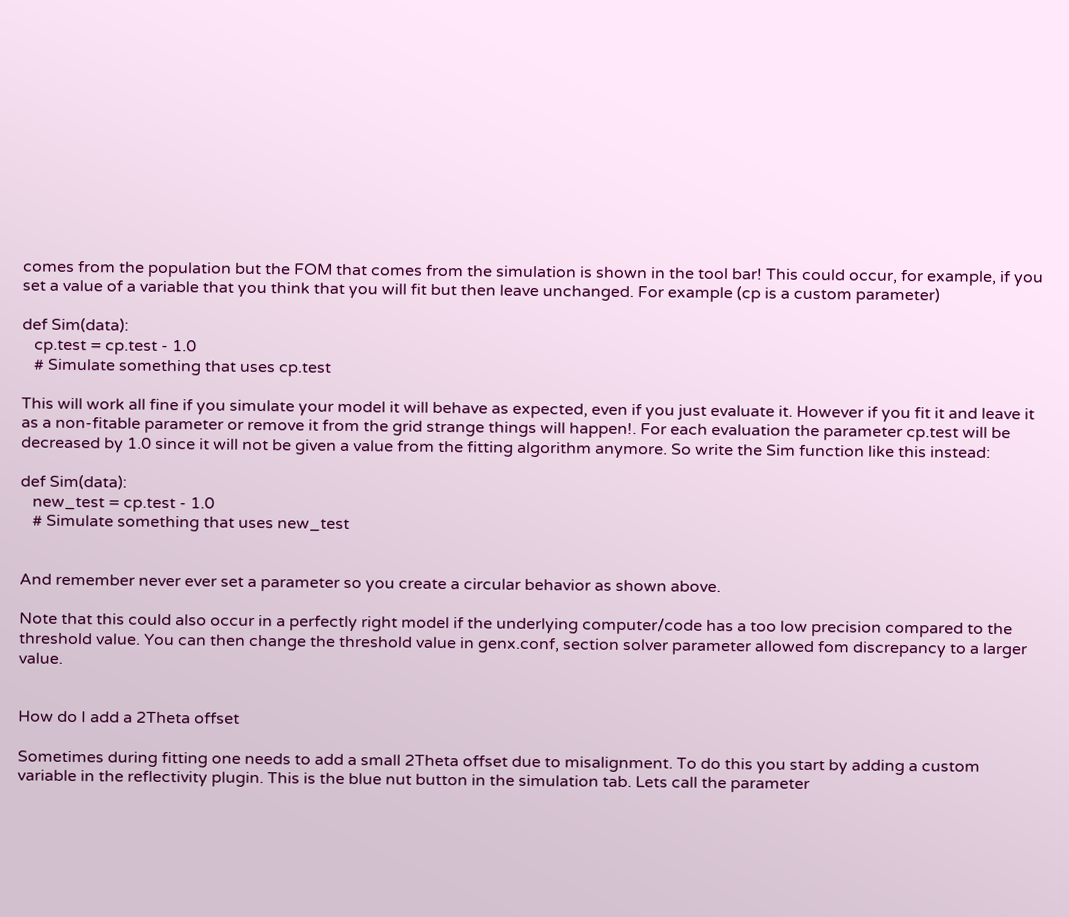comes from the population but the FOM that comes from the simulation is shown in the tool bar! This could occur, for example, if you set a value of a variable that you think that you will fit but then leave unchanged. For example (cp is a custom parameter)

def Sim(data):
   cp.test = cp.test - 1.0
   # Simulate something that uses cp.test

This will work all fine if you simulate your model it will behave as expected, even if you just evaluate it. However if you fit it and leave it as a non-fitable parameter or remove it from the grid strange things will happen!. For each evaluation the parameter cp.test will be decreased by 1.0 since it will not be given a value from the fitting algorithm anymore. So write the Sim function like this instead:

def Sim(data):
   new_test = cp.test - 1.0
   # Simulate something that uses new_test


And remember never ever set a parameter so you create a circular behavior as shown above.

Note that this could also occur in a perfectly right model if the underlying computer/code has a too low precision compared to the threshold value. You can then change the threshold value in genx.conf, section solver parameter allowed fom discrepancy to a larger value.


How do I add a 2Theta offset

Sometimes during fitting one needs to add a small 2Theta offset due to misalignment. To do this you start by adding a custom variable in the reflectivity plugin. This is the blue nut button in the simulation tab. Lets call the parameter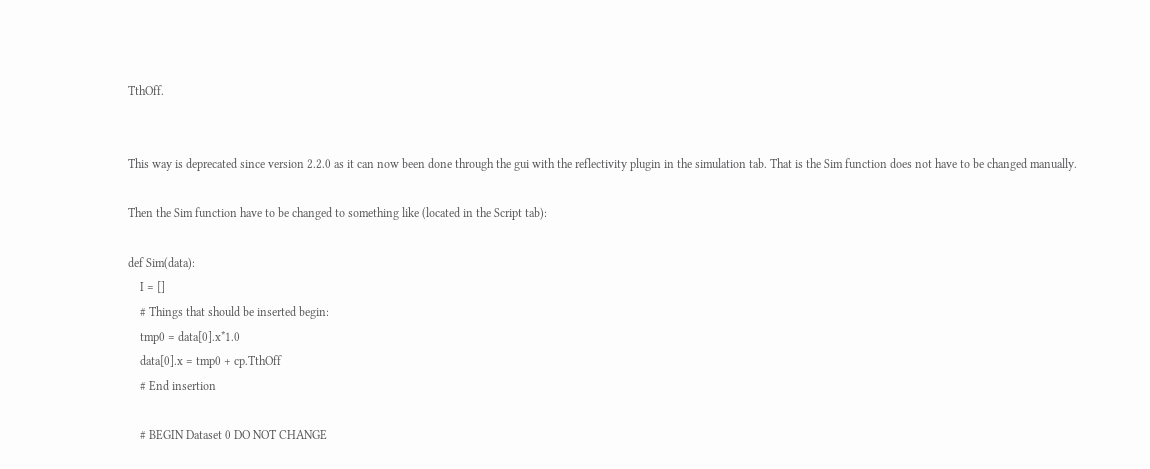TthOff.


This way is deprecated since version 2.2.0 as it can now been done through the gui with the reflectivity plugin in the simulation tab. That is the Sim function does not have to be changed manually.

Then the Sim function have to be changed to something like (located in the Script tab):

def Sim(data):
    I = []
    # Things that should be inserted begin:
    tmp0 = data[0].x*1.0
    data[0].x = tmp0 + cp.TthOff
    # End insertion

    # BEGIN Dataset 0 DO NOT CHANGE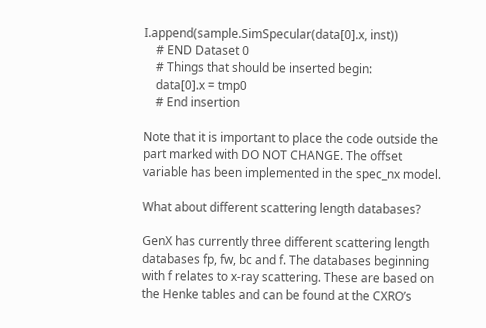I.append(sample.SimSpecular(data[0].x, inst))
    # END Dataset 0
    # Things that should be inserted begin:
    data[0].x = tmp0
    # End insertion

Note that it is important to place the code outside the part marked with DO NOT CHANGE. The offset variable has been implemented in the spec_nx model.

What about different scattering length databases?

GenX has currently three different scattering length databases fp, fw, bc and f. The databases beginning with f relates to x-ray scattering. These are based on the Henke tables and can be found at the CXRO’s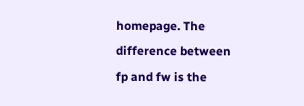homepage. The difference between fp and fw is the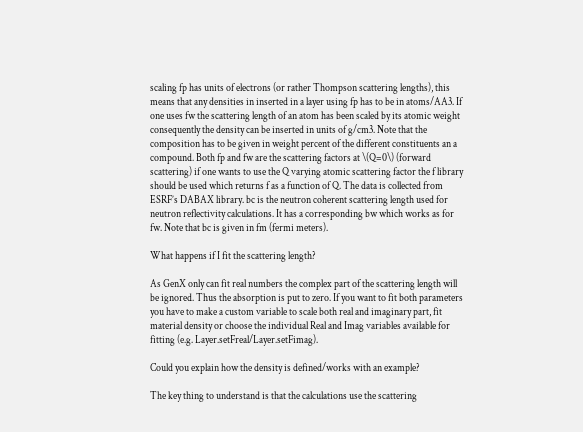scaling fp has units of electrons (or rather Thompson scattering lengths), this means that any densities in inserted in a layer using fp has to be in atoms/AA3. If one uses fw the scattering length of an atom has been scaled by its atomic weight consequently the density can be inserted in units of g/cm3. Note that the composition has to be given in weight percent of the different constituents an a compound. Both fp and fw are the scattering factors at \(Q=0\) (forward scattering) if one wants to use the Q varying atomic scattering factor the f library should be used which returns f as a function of Q. The data is collected from ESRF’s DABAX library. bc is the neutron coherent scattering length used for neutron reflectivity calculations. It has a corresponding bw which works as for fw. Note that bc is given in fm (fermi meters).

What happens if I fit the scattering length?

As GenX only can fit real numbers the complex part of the scattering length will be ignored. Thus the absorption is put to zero. If you want to fit both parameters you have to make a custom variable to scale both real and imaginary part, fit material density or choose the individual Real and Imag variables available for fitting (e.g. Layer.setFreal/Layer.setFimag).

Could you explain how the density is defined/works with an example?

The key thing to understand is that the calculations use the scattering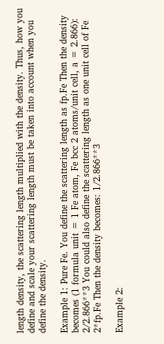length density, the scattering length multiplied with the density. Thus, how you define and scale your scattering length must be taken into account when you define the density.

Example 1: Pure Fe. You define the scattering length as fp.Fe Then the density becomes (1 formula unit = 1 Fe atom, Fe bcc 2 atoms/unit cell, a = 2.866): 2/2.866**3 You could also define the scattering length as one unit cell of Fe 2*fp.Fe Then the density becomes: 1/2.866**3

Example 2: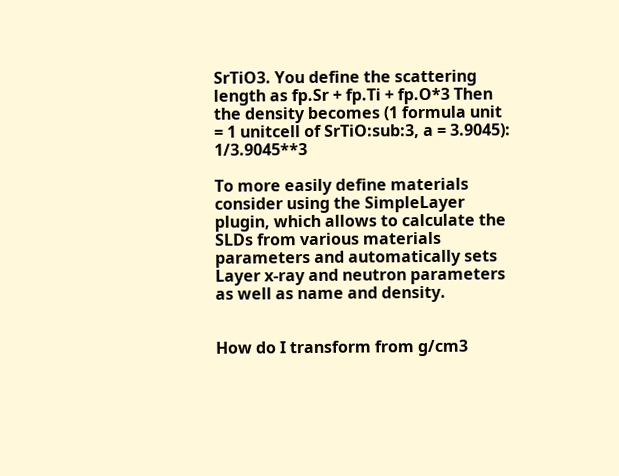SrTiO3. You define the scattering length as fp.Sr + fp.Ti + fp.O*3 Then the density becomes (1 formula unit = 1 unitcell of SrTiO:sub:3, a = 3.9045): 1/3.9045**3

To more easily define materials consider using the SimpleLayer plugin, which allows to calculate the SLDs from various materials parameters and automatically sets Layer x-ray and neutron parameters as well as name and density.


How do I transform from g/cm3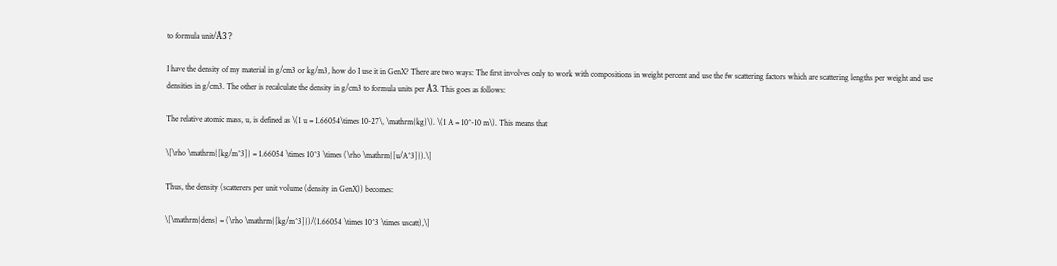to formula unit/Å3 ?

I have the density of my material in g/cm3 or kg/m3, how do I use it in GenX? There are two ways: The first involves only to work with compositions in weight percent and use the fw scattering factors which are scattering lengths per weight and use densities in g/cm3. The other is recalculate the density in g/cm3 to formula units per Å3. This goes as follows:

The relative atomic mass, u, is defined as \(1 u = 1.66054\times 10-27\, \mathrm{kg}\). \(1 A = 10^-10 m\). This means that

\[\rho \mathrm{[kg/m^3]} = 1.66054 \times 10^3 \times (\rho \mathrm{[u/A^3]}).\]

Thus, the density (scatterers per unit volume (density in GenX)) becomes:

\[\mathrm{dens} = (\rho \mathrm{[kg/m^3]})/(1.66054 \times 10^3 \times uscatt),\]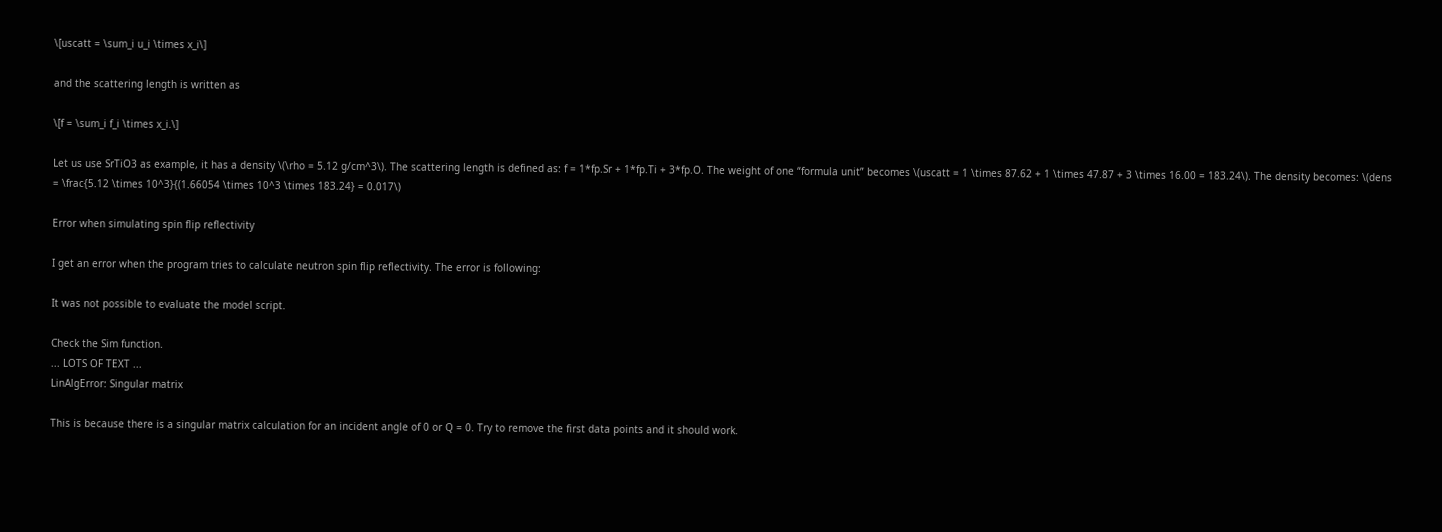\[uscatt = \sum_i u_i \times x_i\]

and the scattering length is written as

\[f = \sum_i f_i \times x_i.\]

Let us use SrTiO3 as example, it has a density \(\rho = 5.12 g/cm^3\). The scattering length is defined as: f = 1*fp.Sr + 1*fp.Ti + 3*fp.O. The weight of one “formula unit” becomes \(uscatt = 1 \times 87.62 + 1 \times 47.87 + 3 \times 16.00 = 183.24\). The density becomes: \(dens = \frac{5.12 \times 10^3}{(1.66054 \times 10^3 \times 183.24} = 0.017\)

Error when simulating spin flip reflectivity

I get an error when the program tries to calculate neutron spin flip reflectivity. The error is following:

It was not possible to evaluate the model script.

Check the Sim function.
... LOTS OF TEXT ...
LinAlgError: Singular matrix

This is because there is a singular matrix calculation for an incident angle of 0 or Q = 0. Try to remove the first data points and it should work.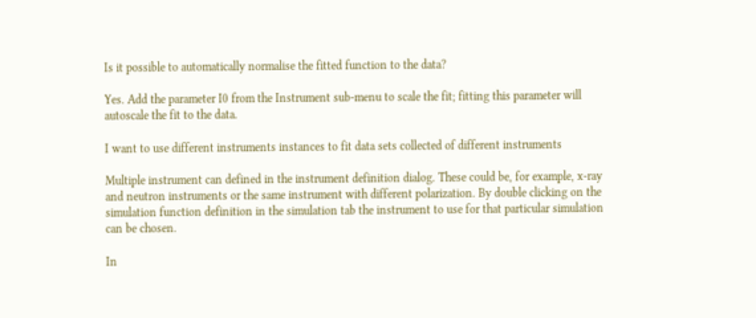Is it possible to automatically normalise the fitted function to the data?

Yes. Add the parameter I0 from the Instrument sub-menu to scale the fit; fitting this parameter will autoscale the fit to the data.

I want to use different instruments instances to fit data sets collected of different instruments

Multiple instrument can defined in the instrument definition dialog. These could be, for example, x-ray and neutron instruments or the same instrument with different polarization. By double clicking on the simulation function definition in the simulation tab the instrument to use for that particular simulation can be chosen.

In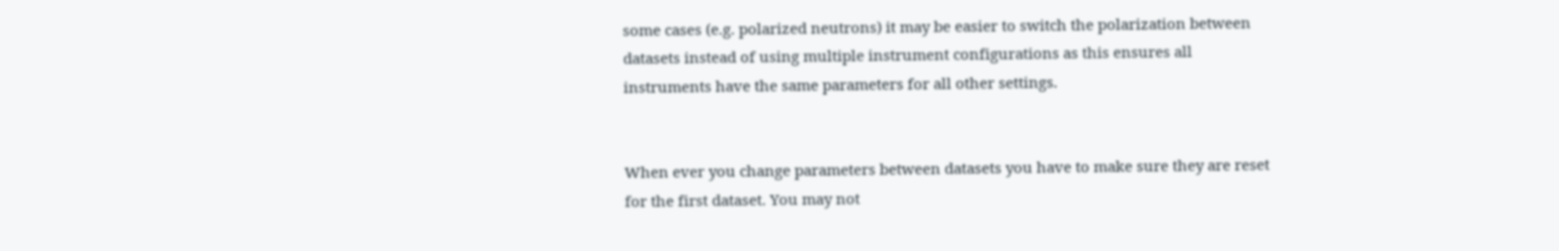some cases (e.g. polarized neutrons) it may be easier to switch the polarization between datasets instead of using multiple instrument configurations as this ensures all instruments have the same parameters for all other settings.


When ever you change parameters between datasets you have to make sure they are reset for the first dataset. You may not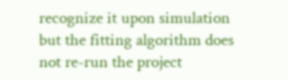recognize it upon simulation but the fitting algorithm does not re-run the project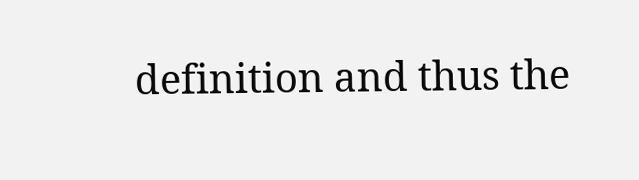definition and thus the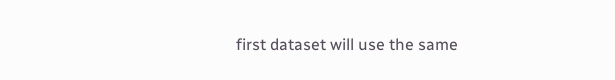first dataset will use the same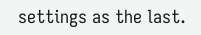settings as the last.